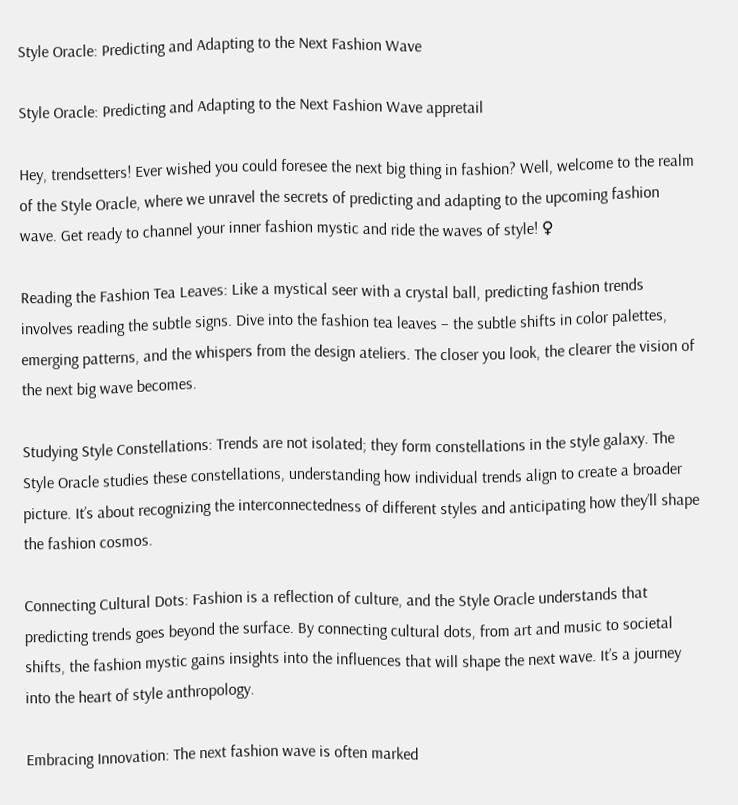Style Oracle: Predicting and Adapting to the Next Fashion Wave

Style Oracle: Predicting and Adapting to the Next Fashion Wave appretail

Hey, trendsetters! Ever wished you could foresee the next big thing in fashion? Well, welcome to the realm of the Style Oracle, where we unravel the secrets of predicting and adapting to the upcoming fashion wave. Get ready to channel your inner fashion mystic and ride the waves of style! ♀

Reading the Fashion Tea Leaves: Like a mystical seer with a crystal ball, predicting fashion trends involves reading the subtle signs. Dive into the fashion tea leaves – the subtle shifts in color palettes, emerging patterns, and the whispers from the design ateliers. The closer you look, the clearer the vision of the next big wave becomes.

Studying Style Constellations: Trends are not isolated; they form constellations in the style galaxy. The Style Oracle studies these constellations, understanding how individual trends align to create a broader picture. It’s about recognizing the interconnectedness of different styles and anticipating how they’ll shape the fashion cosmos.

Connecting Cultural Dots: Fashion is a reflection of culture, and the Style Oracle understands that predicting trends goes beyond the surface. By connecting cultural dots, from art and music to societal shifts, the fashion mystic gains insights into the influences that will shape the next wave. It’s a journey into the heart of style anthropology.

Embracing Innovation: The next fashion wave is often marked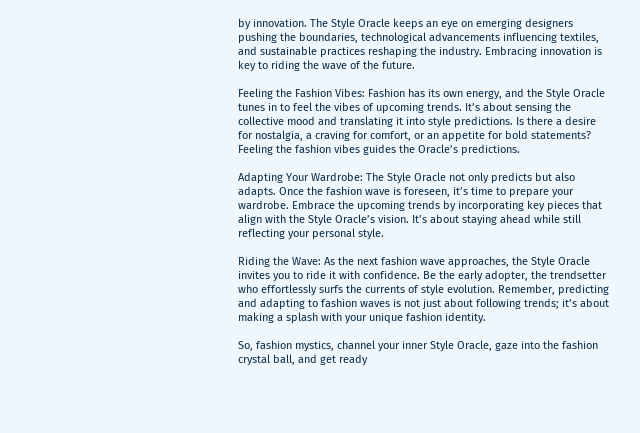by innovation. The Style Oracle keeps an eye on emerging designers pushing the boundaries, technological advancements influencing textiles, and sustainable practices reshaping the industry. Embracing innovation is key to riding the wave of the future.

Feeling the Fashion Vibes: Fashion has its own energy, and the Style Oracle tunes in to feel the vibes of upcoming trends. It’s about sensing the collective mood and translating it into style predictions. Is there a desire for nostalgia, a craving for comfort, or an appetite for bold statements? Feeling the fashion vibes guides the Oracle’s predictions.

Adapting Your Wardrobe: The Style Oracle not only predicts but also adapts. Once the fashion wave is foreseen, it’s time to prepare your wardrobe. Embrace the upcoming trends by incorporating key pieces that align with the Style Oracle’s vision. It’s about staying ahead while still reflecting your personal style.

Riding the Wave: As the next fashion wave approaches, the Style Oracle invites you to ride it with confidence. Be the early adopter, the trendsetter who effortlessly surfs the currents of style evolution. Remember, predicting and adapting to fashion waves is not just about following trends; it’s about making a splash with your unique fashion identity.

So, fashion mystics, channel your inner Style Oracle, gaze into the fashion crystal ball, and get ready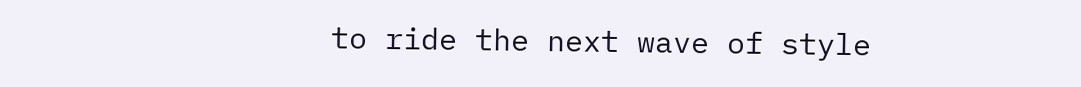to ride the next wave of style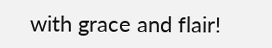with grace and flair!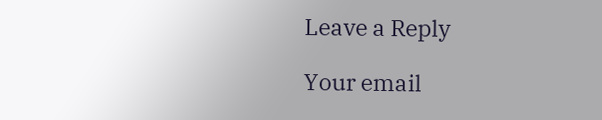Leave a Reply

Your email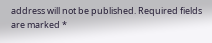address will not be published. Required fields are marked *